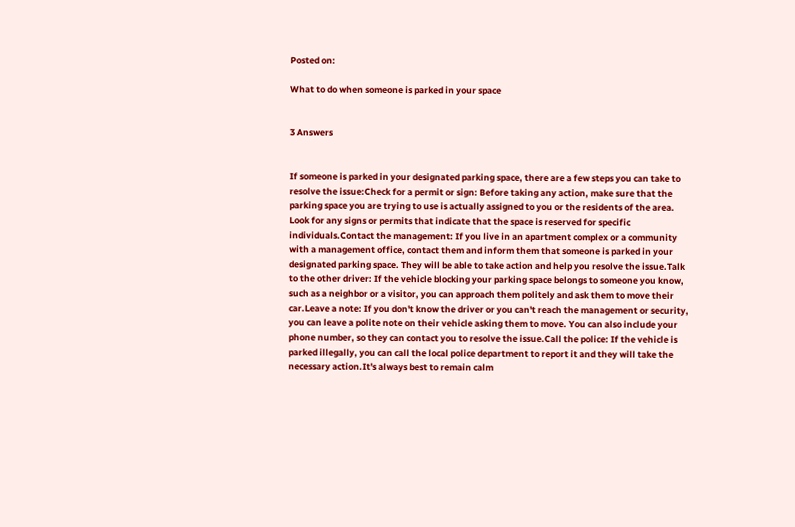Posted on:

What to do when someone is parked in your space


3 Answers


If someone is parked in your designated parking space, there are a few steps you can take to resolve the issue:Check for a permit or sign: Before taking any action, make sure that the parking space you are trying to use is actually assigned to you or the residents of the area. Look for any signs or permits that indicate that the space is reserved for specific individuals.Contact the management: If you live in an apartment complex or a community with a management office, contact them and inform them that someone is parked in your designated parking space. They will be able to take action and help you resolve the issue.Talk to the other driver: If the vehicle blocking your parking space belongs to someone you know, such as a neighbor or a visitor, you can approach them politely and ask them to move their car.Leave a note: If you don't know the driver or you can't reach the management or security, you can leave a polite note on their vehicle asking them to move. You can also include your phone number, so they can contact you to resolve the issue.Call the police: If the vehicle is parked illegally, you can call the local police department to report it and they will take the necessary action.It's always best to remain calm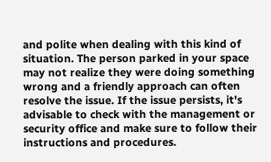and polite when dealing with this kind of situation. The person parked in your space may not realize they were doing something wrong and a friendly approach can often resolve the issue. If the issue persists, it's advisable to check with the management or security office and make sure to follow their instructions and procedures.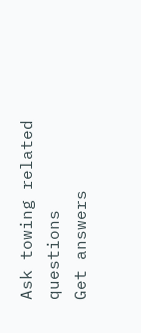Ask towing related questions
Get answers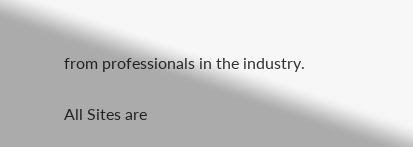from professionals in the industry.

All Sites are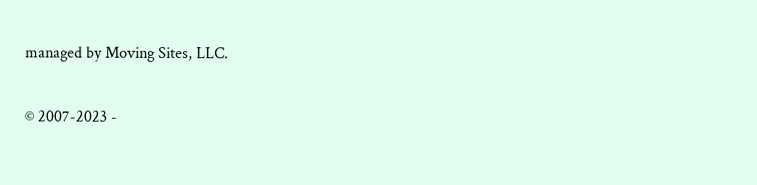managed by Moving Sites, LLC.

© 2007-2023 -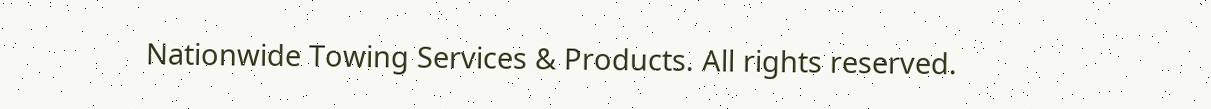Nationwide Towing Services & Products. All rights reserved.